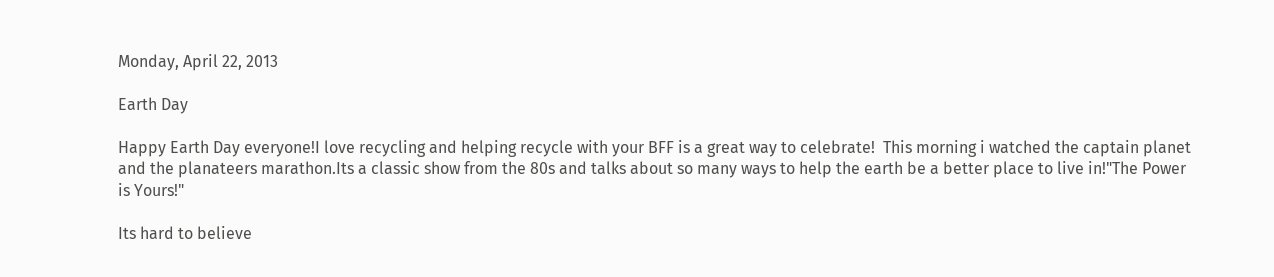Monday, April 22, 2013

Earth Day

Happy Earth Day everyone!I love recycling and helping recycle with your BFF is a great way to celebrate!  This morning i watched the captain planet and the planateers marathon.Its a classic show from the 80s and talks about so many ways to help the earth be a better place to live in!"The Power is Yours!"

Its hard to believe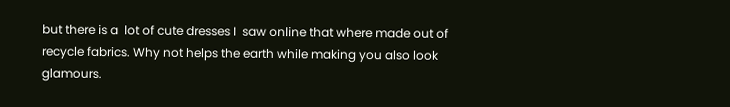but there is a  lot of cute dresses I  saw online that where made out of recycle fabrics. Why not helps the earth while making you also look glamours.